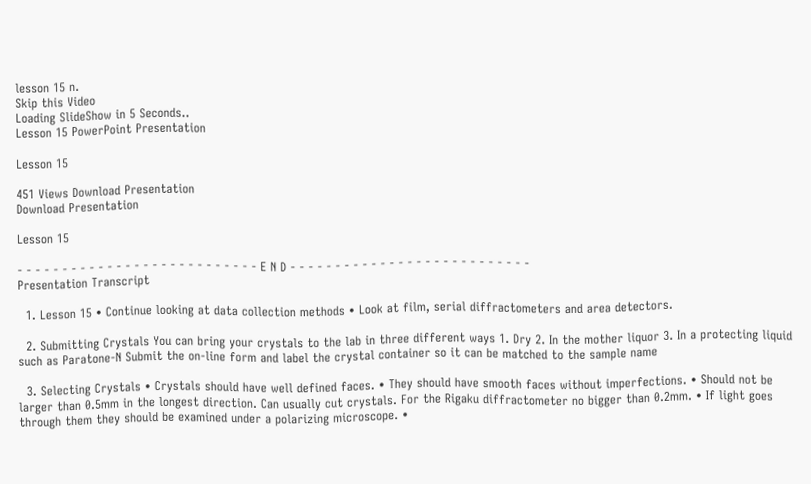lesson 15 n.
Skip this Video
Loading SlideShow in 5 Seconds..
Lesson 15 PowerPoint Presentation

Lesson 15

451 Views Download Presentation
Download Presentation

Lesson 15

- - - - - - - - - - - - - - - - - - - - - - - - - - - E N D - - - - - - - - - - - - - - - - - - - - - - - - - - -
Presentation Transcript

  1. Lesson 15 • Continue looking at data collection methods • Look at film, serial diffractometers and area detectors.

  2. Submitting Crystals You can bring your crystals to the lab in three different ways 1. Dry 2. In the mother liquor 3. In a protecting liquid such as Paratone-N Submit the on-line form and label the crystal container so it can be matched to the sample name

  3. Selecting Crystals • Crystals should have well defined faces. • They should have smooth faces without imperfections. • Should not be larger than 0.5mm in the longest direction. Can usually cut crystals. For the Rigaku diffractometer no bigger than 0.2mm. • If light goes through them they should be examined under a polarizing microscope. •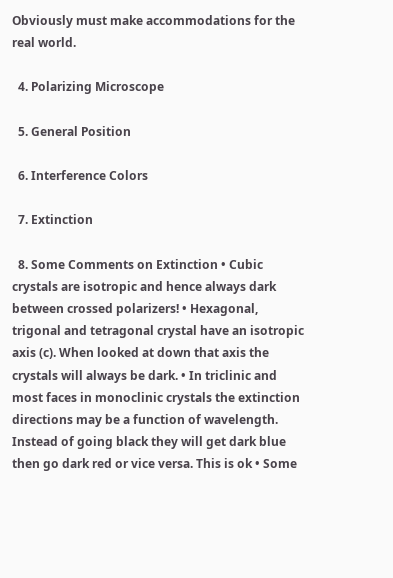Obviously must make accommodations for the real world.

  4. Polarizing Microscope

  5. General Position

  6. Interference Colors

  7. Extinction

  8. Some Comments on Extinction • Cubic crystals are isotropic and hence always dark between crossed polarizers! • Hexagonal, trigonal and tetragonal crystal have an isotropic axis (c). When looked at down that axis the crystals will always be dark. • In triclinic and most faces in monoclinic crystals the extinction directions may be a function of wavelength. Instead of going black they will get dark blue then go dark red or vice versa. This is ok • Some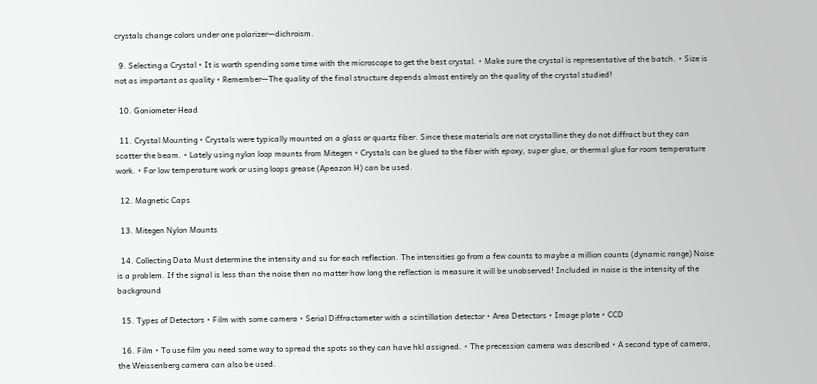crystals change colors under one polarizer—dichroism.

  9. Selecting a Crystal • It is worth spending some time with the microscope to get the best crystal. • Make sure the crystal is representative of the batch. • Size is not as important as quality • Remember—The quality of the final structure depends almost entirely on the quality of the crystal studied!

  10. Goniometer Head

  11. Crystal Mounting • Crystals were typically mounted on a glass or quartz fiber. Since these materials are not crystalline they do not diffract but they can scatter the beam. • Lately using nylon loop mounts from Mitegen • Crystals can be glued to the fiber with epoxy, super glue, or thermal glue for room temperature work. • For low temperature work or using loops grease (Apeazon H) can be used.

  12. Magnetic Caps

  13. Mitegen Nylon Mounts

  14. Collecting Data Must determine the intensity and su for each reflection. The intensities go from a few counts to maybe a million counts (dynamic range) Noise is a problem. If the signal is less than the noise then no matter how long the reflection is measure it will be unobserved! Included in noise is the intensity of the background

  15. Types of Detectors • Film with some camera • Serial Diffractometer with a scintillation detector • Area Detectors • Image plate • CCD

  16. Film • To use film you need some way to spread the spots so they can have hkl assigned. • The precession camera was described • A second type of camera, the Weissenberg camera can also be used.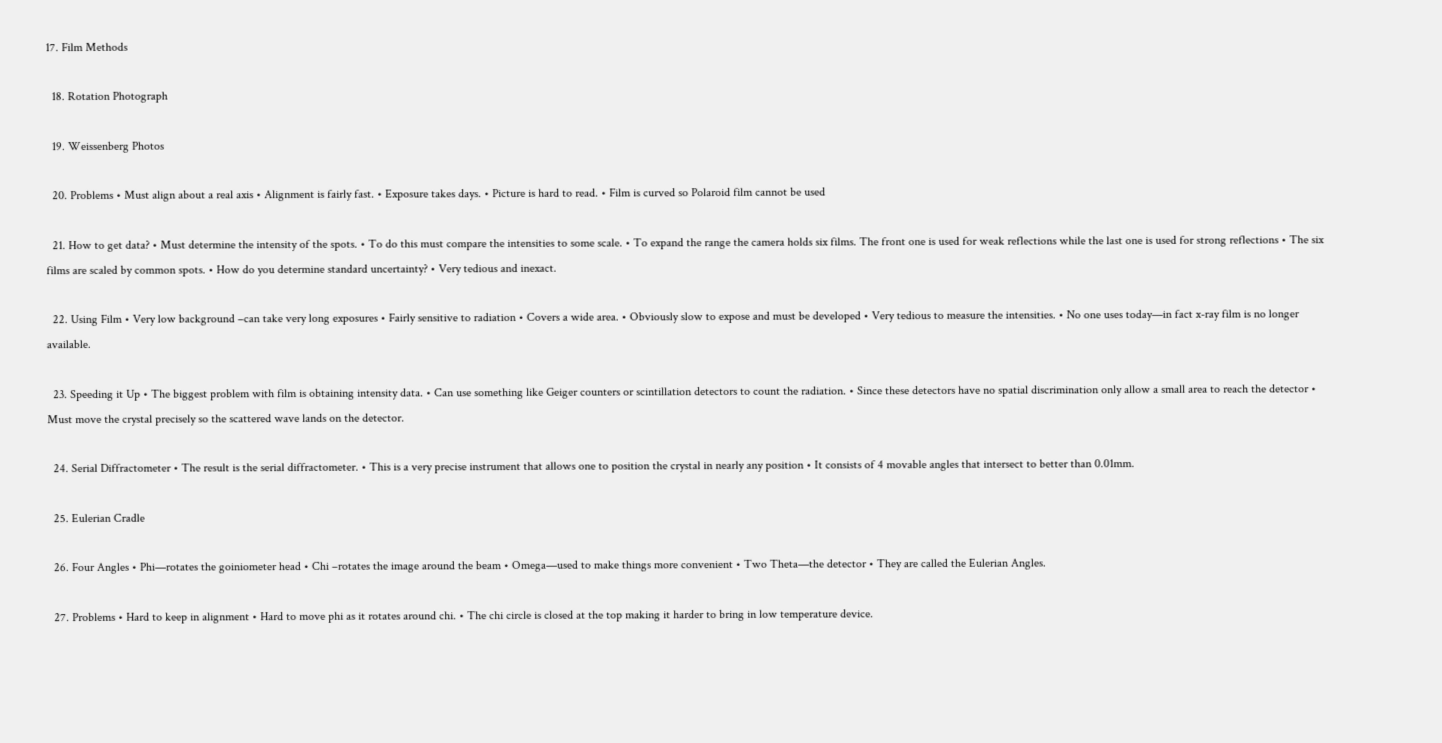17. Film Methods

  18. Rotation Photograph

  19. Weissenberg Photos

  20. Problems • Must align about a real axis • Alignment is fairly fast. • Exposure takes days. • Picture is hard to read. • Film is curved so Polaroid film cannot be used

  21. How to get data? • Must determine the intensity of the spots. • To do this must compare the intensities to some scale. • To expand the range the camera holds six films. The front one is used for weak reflections while the last one is used for strong reflections • The six films are scaled by common spots. • How do you determine standard uncertainty? • Very tedious and inexact.

  22. Using Film • Very low background –can take very long exposures • Fairly sensitive to radiation • Covers a wide area. • Obviously slow to expose and must be developed • Very tedious to measure the intensities. • No one uses today—in fact x-ray film is no longer available.

  23. Speeding it Up • The biggest problem with film is obtaining intensity data. • Can use something like Geiger counters or scintillation detectors to count the radiation. • Since these detectors have no spatial discrimination only allow a small area to reach the detector • Must move the crystal precisely so the scattered wave lands on the detector.

  24. Serial Diffractometer • The result is the serial diffractometer. • This is a very precise instrument that allows one to position the crystal in nearly any position • It consists of 4 movable angles that intersect to better than 0.01mm.

  25. Eulerian Cradle

  26. Four Angles • Phi—rotates the goiniometer head • Chi –rotates the image around the beam • Omega—used to make things more convenient • Two Theta—the detector • They are called the Eulerian Angles.

  27. Problems • Hard to keep in alignment • Hard to move phi as it rotates around chi. • The chi circle is closed at the top making it harder to bring in low temperature device.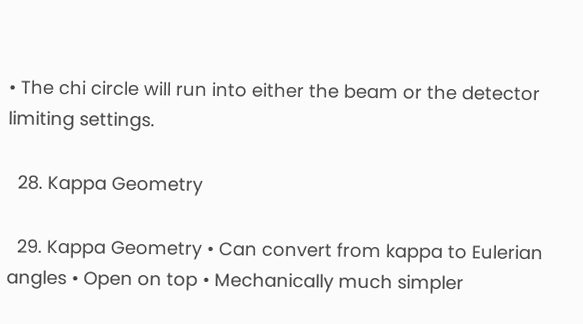• The chi circle will run into either the beam or the detector limiting settings.

  28. Kappa Geometry

  29. Kappa Geometry • Can convert from kappa to Eulerian angles • Open on top • Mechanically much simpler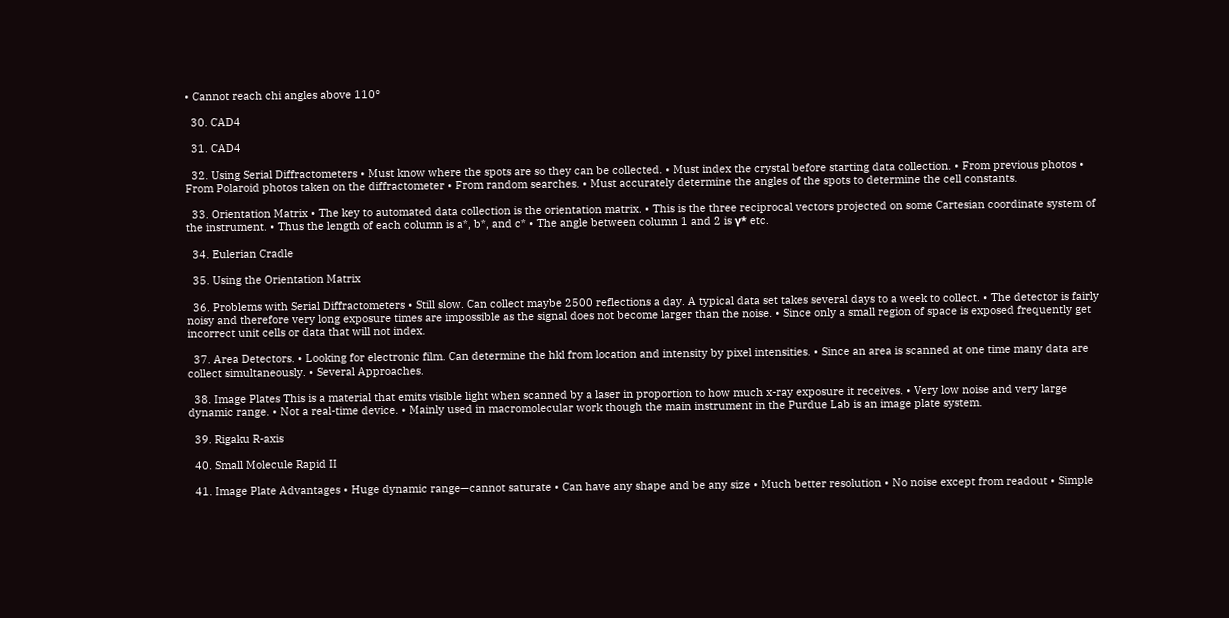• Cannot reach chi angles above 110°

  30. CAD4

  31. CAD4

  32. Using Serial Diffractometers • Must know where the spots are so they can be collected. • Must index the crystal before starting data collection. • From previous photos • From Polaroid photos taken on the diffractometer • From random searches. • Must accurately determine the angles of the spots to determine the cell constants.

  33. Orientation Matrix • The key to automated data collection is the orientation matrix. • This is the three reciprocal vectors projected on some Cartesian coordinate system of the instrument. • Thus the length of each column is a*, b*, and c* • The angle between column 1 and 2 is γ* etc.

  34. Eulerian Cradle

  35. Using the Orientation Matrix

  36. Problems with Serial Diffractometers • Still slow. Can collect maybe 2500 reflections a day. A typical data set takes several days to a week to collect. • The detector is fairly noisy and therefore very long exposure times are impossible as the signal does not become larger than the noise. • Since only a small region of space is exposed frequently get incorrect unit cells or data that will not index.

  37. Area Detectors. • Looking for electronic film. Can determine the hkl from location and intensity by pixel intensities. • Since an area is scanned at one time many data are collect simultaneously. • Several Approaches.

  38. Image Plates This is a material that emits visible light when scanned by a laser in proportion to how much x-ray exposure it receives. • Very low noise and very large dynamic range. • Not a real-time device. • Mainly used in macromolecular work though the main instrument in the Purdue Lab is an image plate system.

  39. Rigaku R-axis

  40. Small Molecule Rapid II

  41. Image Plate Advantages • Huge dynamic range—cannot saturate • Can have any shape and be any size • Much better resolution • No noise except from readout • Simple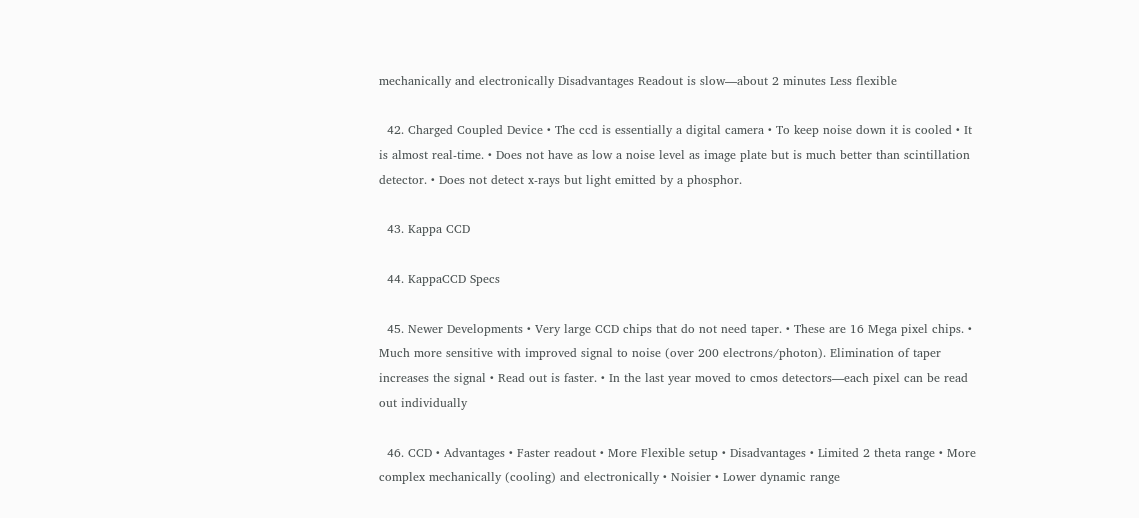mechanically and electronically Disadvantages Readout is slow—about 2 minutes Less flexible

  42. Charged Coupled Device • The ccd is essentially a digital camera • To keep noise down it is cooled • It is almost real-time. • Does not have as low a noise level as image plate but is much better than scintillation detector. • Does not detect x-rays but light emitted by a phosphor.

  43. Kappa CCD

  44. KappaCCD Specs

  45. Newer Developments • Very large CCD chips that do not need taper. • These are 16 Mega pixel chips. • Much more sensitive with improved signal to noise (over 200 electrons/photon). Elimination of taper increases the signal • Read out is faster. • In the last year moved to cmos detectors—each pixel can be read out individually

  46. CCD • Advantages • Faster readout • More Flexible setup • Disadvantages • Limited 2 theta range • More complex mechanically (cooling) and electronically • Noisier • Lower dynamic range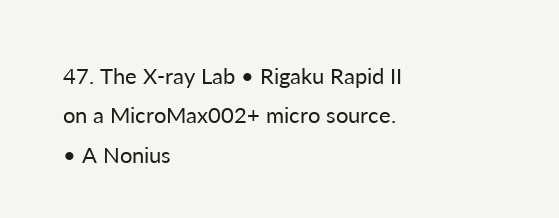47. The X-ray Lab • Rigaku Rapid II on a MicroMax002+ micro source. • A Nonius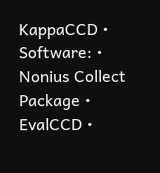KappaCCD • Software: • Nonius Collect Package • EvalCCD •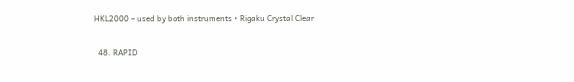HKL2000 – used by both instruments • Rigaku Crystal Clear

  48. RAPID